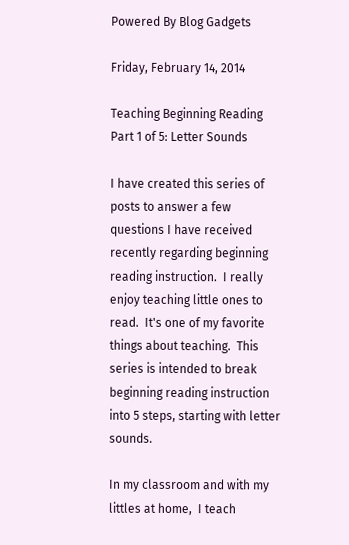Powered By Blog Gadgets

Friday, February 14, 2014

Teaching Beginning Reading Part 1 of 5: Letter Sounds

I have created this series of posts to answer a few questions I have received recently regarding beginning reading instruction.  I really enjoy teaching little ones to read.  It's one of my favorite things about teaching.  This series is intended to break beginning reading instruction into 5 steps, starting with letter sounds.

In my classroom and with my littles at home,  I teach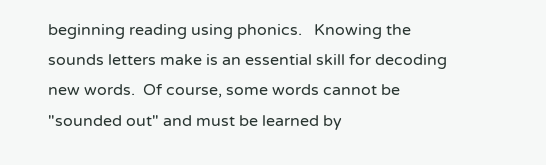beginning reading using phonics.   Knowing the sounds letters make is an essential skill for decoding new words.  Of course, some words cannot be "sounded out" and must be learned by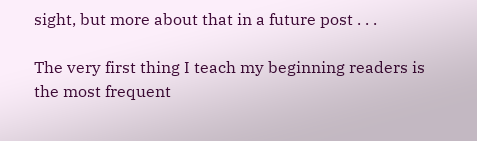sight, but more about that in a future post . . .

The very first thing I teach my beginning readers is the most frequent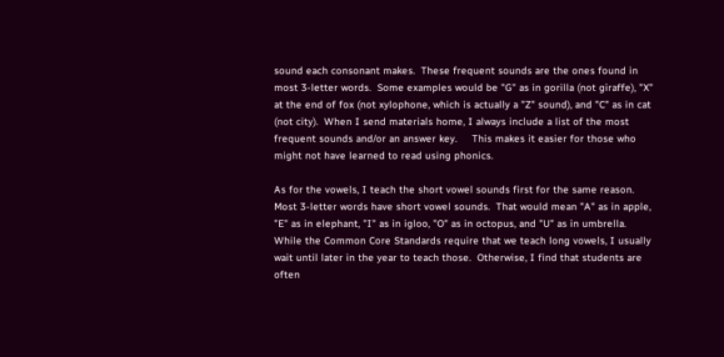sound each consonant makes.  These frequent sounds are the ones found in most 3-letter words.  Some examples would be "G" as in gorilla (not giraffe), "X" at the end of fox (not xylophone, which is actually a "Z" sound), and "C" as in cat (not city).  When I send materials home, I always include a list of the most frequent sounds and/or an answer key.     This makes it easier for those who might not have learned to read using phonics.

As for the vowels, I teach the short vowel sounds first for the same reason.   Most 3-letter words have short vowel sounds.  That would mean "A" as in apple, "E" as in elephant, "I" as in igloo, "O" as in octopus, and "U" as in umbrella.  While the Common Core Standards require that we teach long vowels, I usually wait until later in the year to teach those.  Otherwise, I find that students are often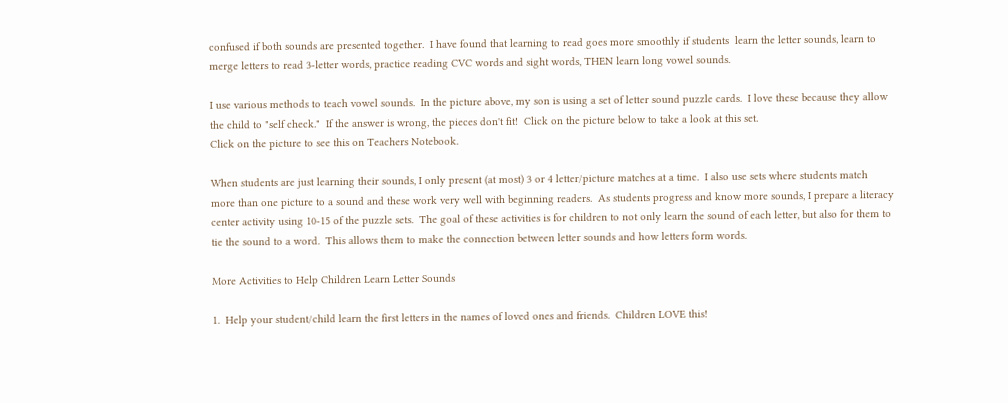confused if both sounds are presented together.  I have found that learning to read goes more smoothly if students  learn the letter sounds, learn to merge letters to read 3-letter words, practice reading CVC words and sight words, THEN learn long vowel sounds.

I use various methods to teach vowel sounds.  In the picture above, my son is using a set of letter sound puzzle cards.  I love these because they allow the child to "self check."  If the answer is wrong, the pieces don't fit!  Click on the picture below to take a look at this set.
Click on the picture to see this on Teachers Notebook.

When students are just learning their sounds, I only present (at most) 3 or 4 letter/picture matches at a time.  I also use sets where students match more than one picture to a sound and these work very well with beginning readers.  As students progress and know more sounds, I prepare a literacy center activity using 10-15 of the puzzle sets.  The goal of these activities is for children to not only learn the sound of each letter, but also for them to tie the sound to a word.  This allows them to make the connection between letter sounds and how letters form words.

More Activities to Help Children Learn Letter Sounds

1.  Help your student/child learn the first letters in the names of loved ones and friends.  Children LOVE this!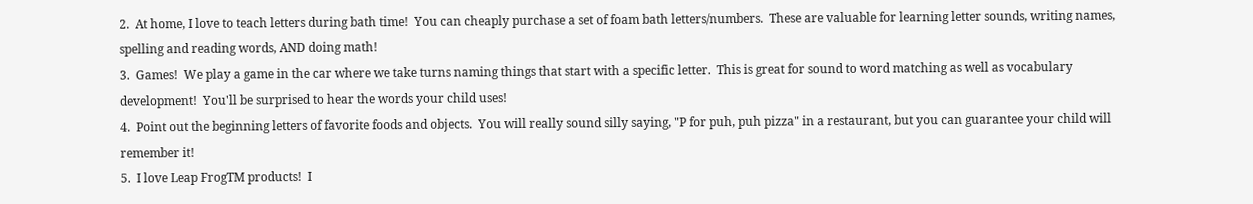2.  At home, I love to teach letters during bath time!  You can cheaply purchase a set of foam bath letters/numbers.  These are valuable for learning letter sounds, writing names, spelling and reading words, AND doing math!
3.  Games!  We play a game in the car where we take turns naming things that start with a specific letter.  This is great for sound to word matching as well as vocabulary development!  You'll be surprised to hear the words your child uses!
4.  Point out the beginning letters of favorite foods and objects.  You will really sound silly saying, "P for puh, puh pizza" in a restaurant, but you can guarantee your child will remember it!
5.  I love Leap FrogTM products!  I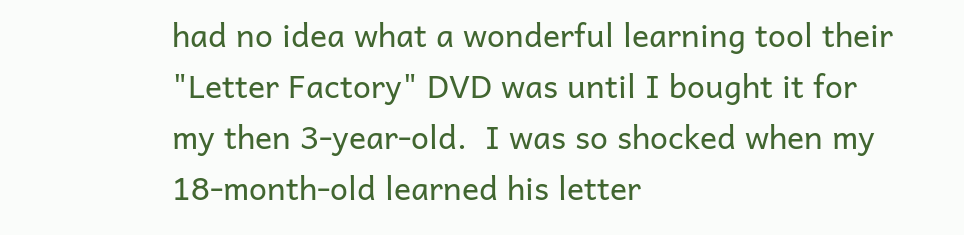had no idea what a wonderful learning tool their "Letter Factory" DVD was until I bought it for my then 3-year-old.  I was so shocked when my 18-month-old learned his letter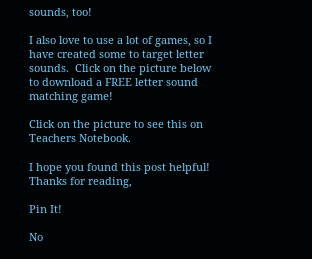sounds, too!

I also love to use a lot of games, so I have created some to target letter sounds.  Click on the picture below to download a FREE letter sound matching game!

Click on the picture to see this on Teachers Notebook.

I hope you found this post helpful!
Thanks for reading,

Pin It!

No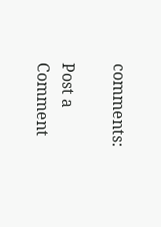comments:

Post a Comment